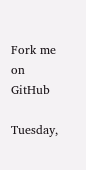Fork me on GitHub

Tuesday,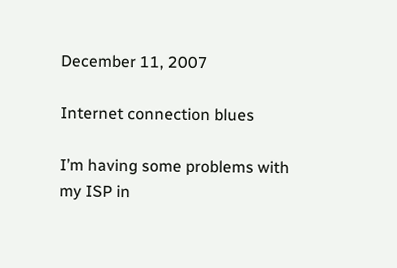December 11, 2007

Internet connection blues

I’m having some problems with my ISP in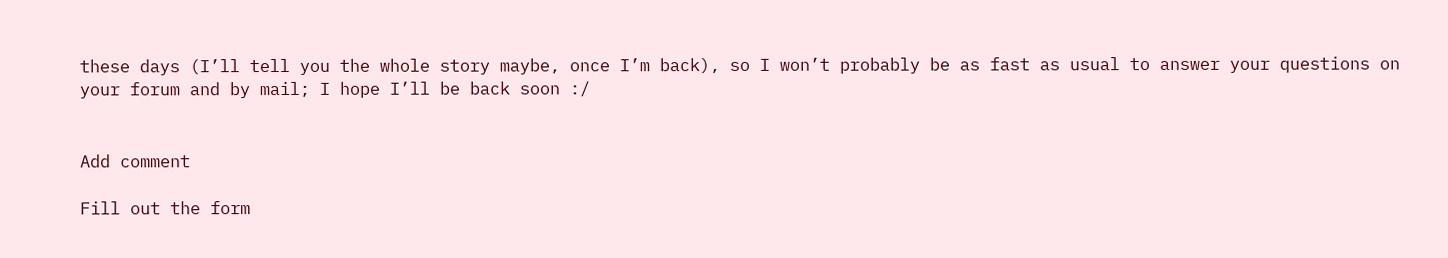these days (I’ll tell you the whole story maybe, once I’m back), so I won’t probably be as fast as usual to answer your questions on your forum and by mail; I hope I’ll be back soon :/


Add comment

Fill out the form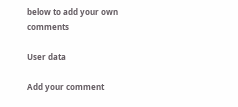below to add your own comments

User data

Add your comment